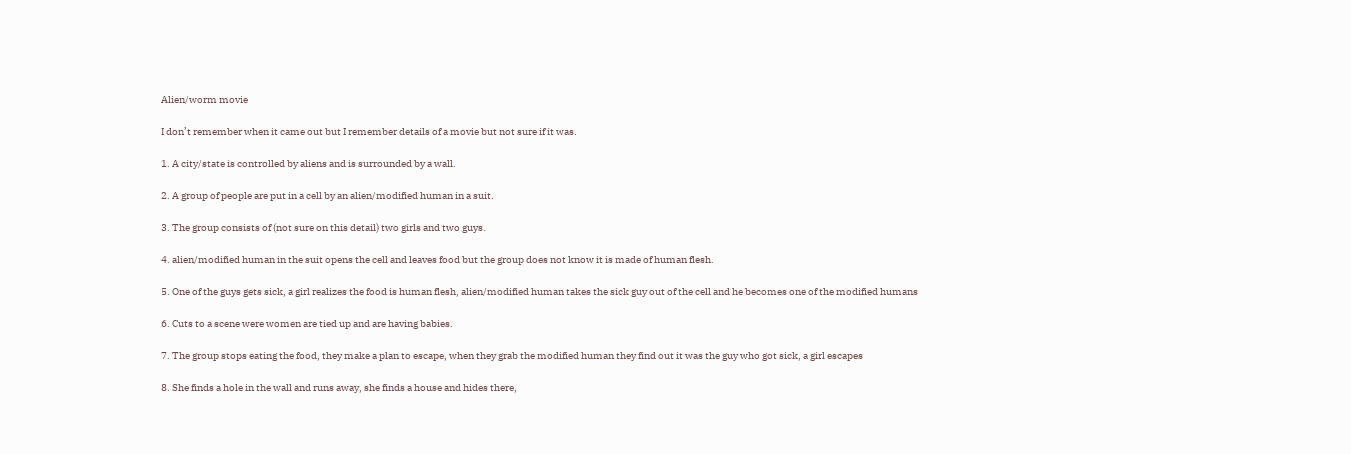Alien/worm movie

I don’t remember when it came out but I remember details of a movie but not sure if it was.

1. A city/state is controlled by aliens and is surrounded by a wall.

2. A group of people are put in a cell by an alien/modified human in a suit.

3. The group consists of (not sure on this detail) two girls and two guys.

4. alien/modified human in the suit opens the cell and leaves food but the group does not know it is made of human flesh.

5. One of the guys gets sick, a girl realizes the food is human flesh, alien/modified human takes the sick guy out of the cell and he becomes one of the modified humans

6. Cuts to a scene were women are tied up and are having babies.

7. The group stops eating the food, they make a plan to escape, when they grab the modified human they find out it was the guy who got sick, a girl escapes

8. She finds a hole in the wall and runs away, she finds a house and hides there,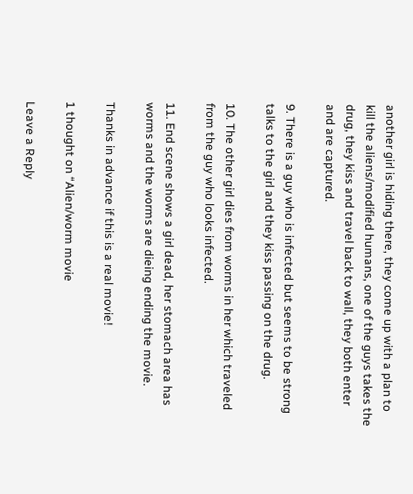another girl is hiding there, they come up with a plan to kill the aliens/modified humans, one of the guys takes the drug, they kiss and travel back to wall, they both enter and are captured.

9. There is a guy who is infected but seems to be strong talks to the girl and they kiss passing on the drug.

10. The other girl dies from worms in her which traveled from the guy who looks infected.

11. End scene shows a girl dead, her stomach area has worms and the worms are dieing ending the movie.

Thanks in advance if this is a real movie!

1 thought on “Alien/worm movie

Leave a Reply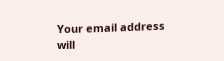Your email address will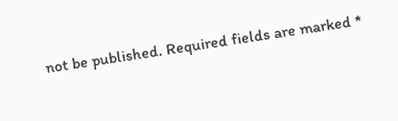not be published. Required fields are marked *